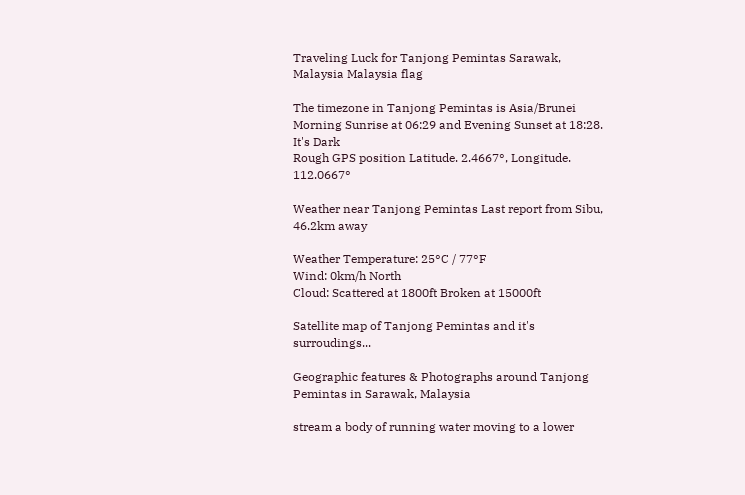Traveling Luck for Tanjong Pemintas Sarawak, Malaysia Malaysia flag

The timezone in Tanjong Pemintas is Asia/Brunei
Morning Sunrise at 06:29 and Evening Sunset at 18:28. It's Dark
Rough GPS position Latitude. 2.4667°, Longitude. 112.0667°

Weather near Tanjong Pemintas Last report from Sibu, 46.2km away

Weather Temperature: 25°C / 77°F
Wind: 0km/h North
Cloud: Scattered at 1800ft Broken at 15000ft

Satellite map of Tanjong Pemintas and it's surroudings...

Geographic features & Photographs around Tanjong Pemintas in Sarawak, Malaysia

stream a body of running water moving to a lower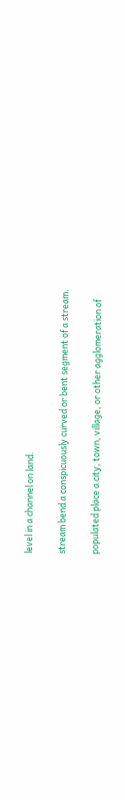level in a channel on land.

stream bend a conspicuously curved or bent segment of a stream.

populated place a city, town, village, or other agglomeration of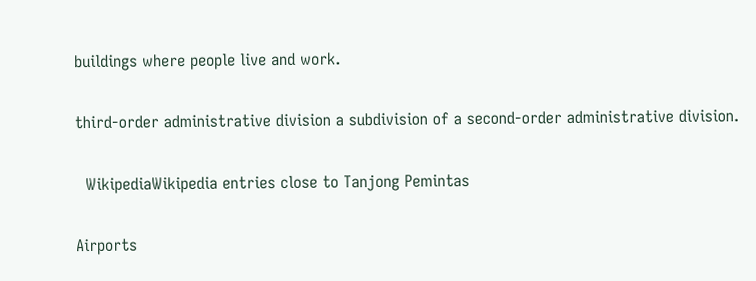buildings where people live and work.

third-order administrative division a subdivision of a second-order administrative division.

  WikipediaWikipedia entries close to Tanjong Pemintas

Airports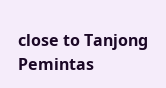close to Tanjong Pemintas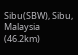Sibu(SBW), Sibu, Malaysia (46.2km)